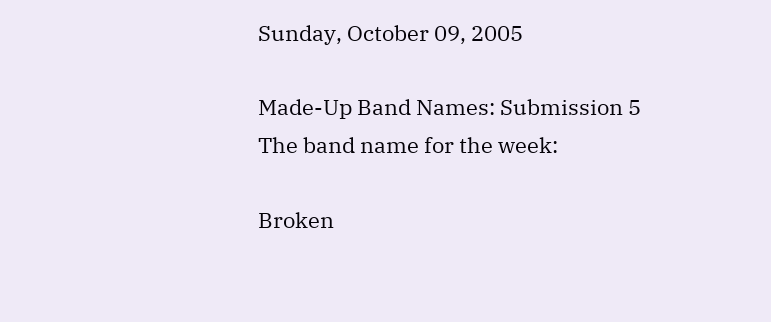Sunday, October 09, 2005

Made-Up Band Names: Submission 5
The band name for the week:

Broken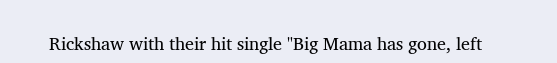Rickshaw with their hit single "Big Mama has gone, left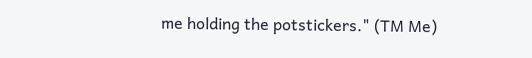me holding the potstickers." (TM Me)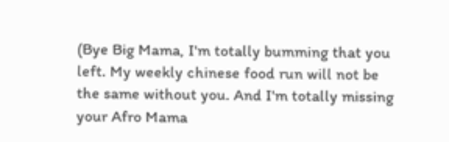(Bye Big Mama, I'm totally bumming that you left. My weekly chinese food run will not be the same without you. And I'm totally missing your Afro Mama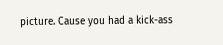picture. Cause you had a kick-ass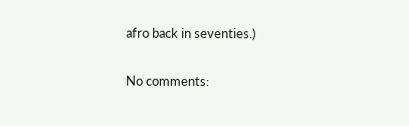afro back in seventies.)

No comments: